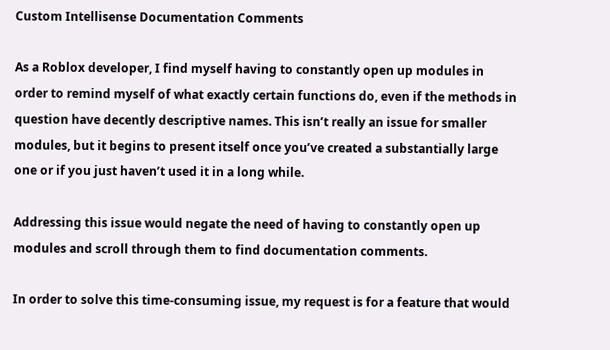Custom Intellisense Documentation Comments

As a Roblox developer, I find myself having to constantly open up modules in order to remind myself of what exactly certain functions do, even if the methods in question have decently descriptive names. This isn’t really an issue for smaller modules, but it begins to present itself once you’ve created a substantially large one or if you just haven’t used it in a long while.

Addressing this issue would negate the need of having to constantly open up modules and scroll through them to find documentation comments.

In order to solve this time-consuming issue, my request is for a feature that would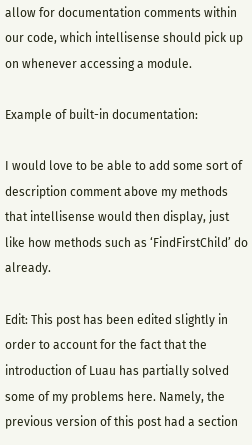allow for documentation comments within our code, which intellisense should pick up on whenever accessing a module.

Example of built-in documentation:

I would love to be able to add some sort of description comment above my methods that intellisense would then display, just like how methods such as ‘FindFirstChild’ do already.

Edit: This post has been edited slightly in order to account for the fact that the introduction of Luau has partially solved some of my problems here. Namely, the previous version of this post had a section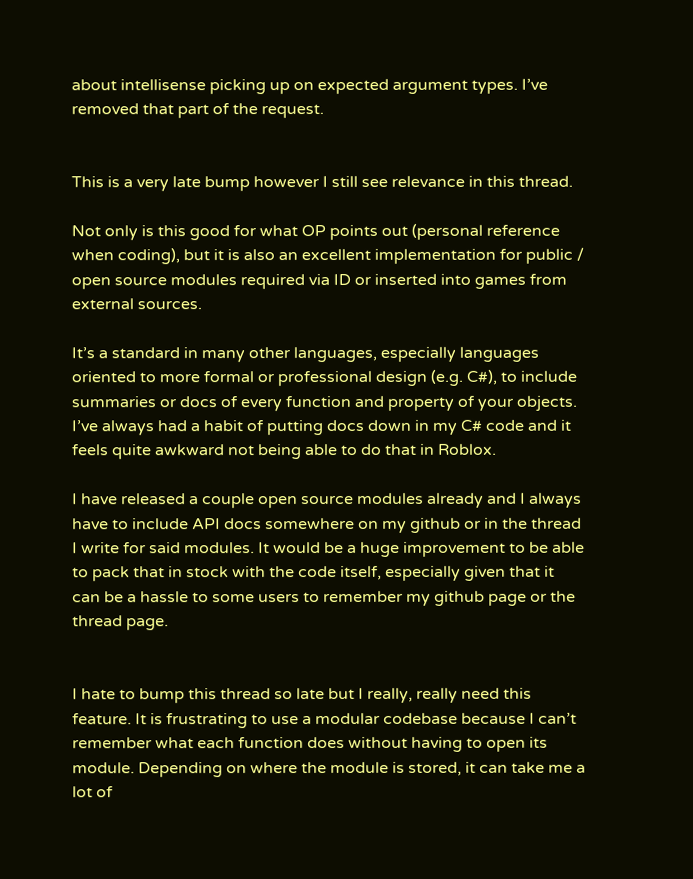about intellisense picking up on expected argument types. I’ve removed that part of the request.


This is a very late bump however I still see relevance in this thread.

Not only is this good for what OP points out (personal reference when coding), but it is also an excellent implementation for public / open source modules required via ID or inserted into games from external sources.

It’s a standard in many other languages, especially languages oriented to more formal or professional design (e.g. C#), to include summaries or docs of every function and property of your objects. I’ve always had a habit of putting docs down in my C# code and it feels quite awkward not being able to do that in Roblox.

I have released a couple open source modules already and I always have to include API docs somewhere on my github or in the thread I write for said modules. It would be a huge improvement to be able to pack that in stock with the code itself, especially given that it can be a hassle to some users to remember my github page or the thread page.


I hate to bump this thread so late but I really, really need this feature. It is frustrating to use a modular codebase because I can’t remember what each function does without having to open its module. Depending on where the module is stored, it can take me a lot of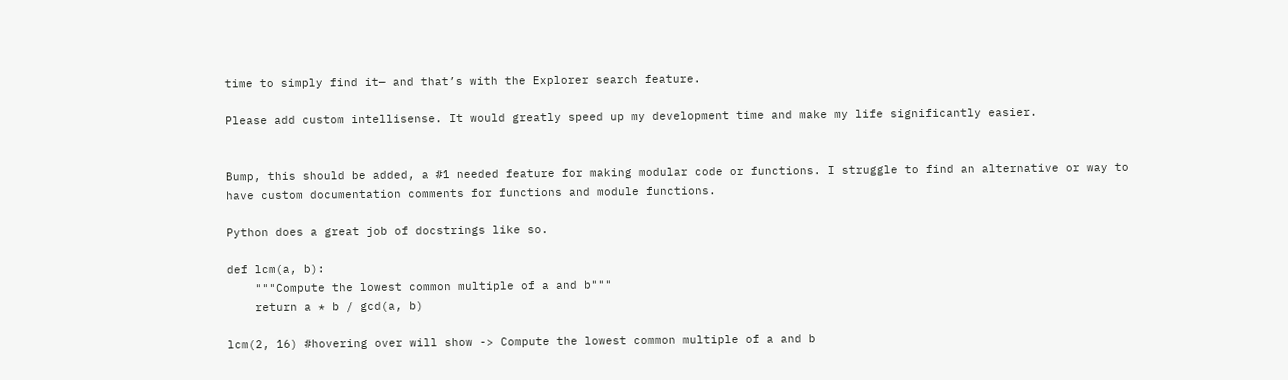time to simply find it— and that’s with the Explorer search feature.

Please add custom intellisense. It would greatly speed up my development time and make my life significantly easier.


Bump, this should be added, a #1 needed feature for making modular code or functions. I struggle to find an alternative or way to have custom documentation comments for functions and module functions.

Python does a great job of docstrings like so.

def lcm(a, b):
    """Compute the lowest common multiple of a and b"""
    return a * b / gcd(a, b)

lcm(2, 16) #hovering over will show -> Compute the lowest common multiple of a and b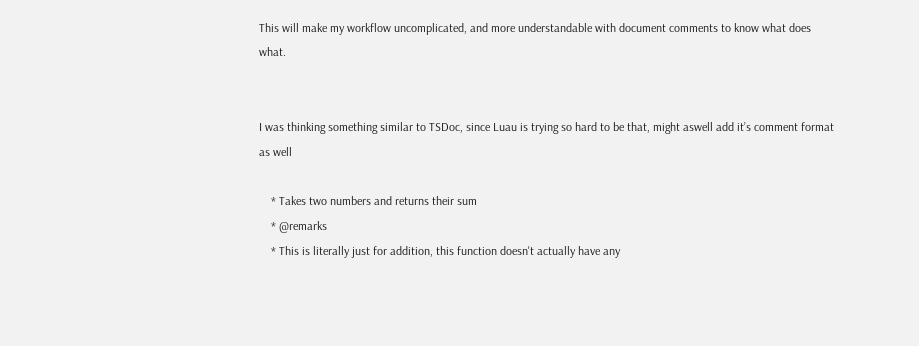This will make my workflow uncomplicated, and more understandable with document comments to know what does what.


I was thinking something similar to TSDoc, since Luau is trying so hard to be that, might aswell add it’s comment format as well

    * Takes two numbers and returns their sum
    * @remarks
    * This is literally just for addition, this function doesn't actually have any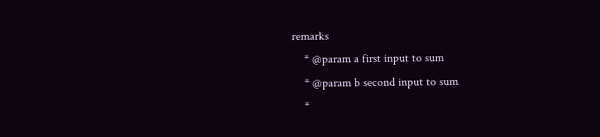remarks
    * @param a first input to sum
    * @param b second input to sum
    *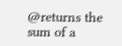@returns the sum of a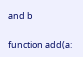and b

function add(a: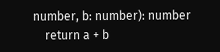number, b: number): number
    return a + b